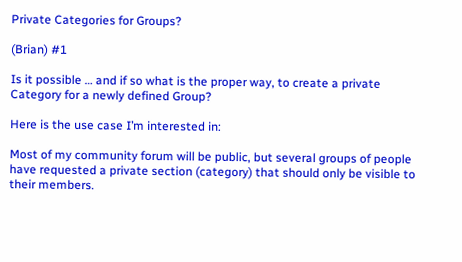Private Categories for Groups?

(Brian) #1

Is it possible … and if so what is the proper way, to create a private Category for a newly defined Group?

Here is the use case I’m interested in:

Most of my community forum will be public, but several groups of people have requested a private section (category) that should only be visible to their members.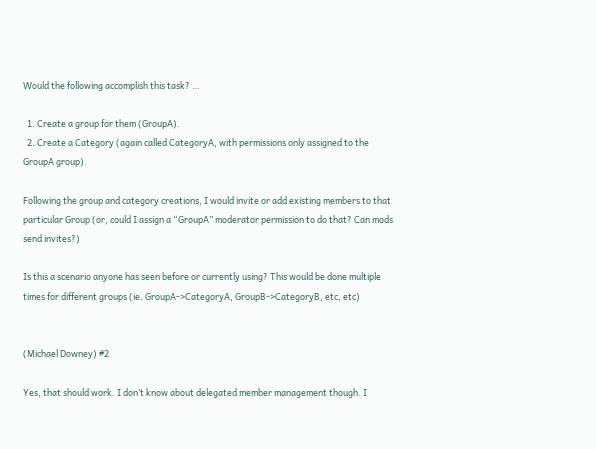Would the following accomplish this task? …

  1. Create a group for them (GroupA).
  2. Create a Category (again called CategoryA, with permissions only assigned to the GroupA group).

Following the group and category creations, I would invite or add existing members to that particular Group (or, could I assign a “GroupA” moderator permission to do that? Can mods send invites?)

Is this a scenario anyone has seen before or currently using? This would be done multiple times for different groups (ie. GroupA->CategoryA, GroupB->CategoryB, etc, etc)


(Michael Downey) #2

Yes, that should work. I don’t know about delegated member management though. I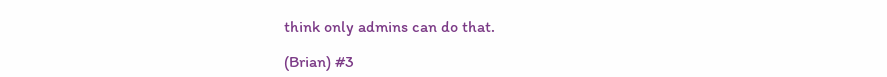think only admins can do that.

(Brian) #3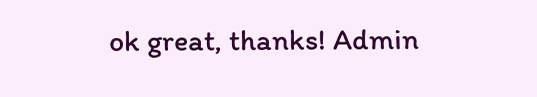ok great, thanks! Admin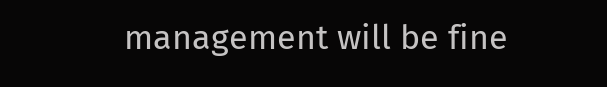management will be fine